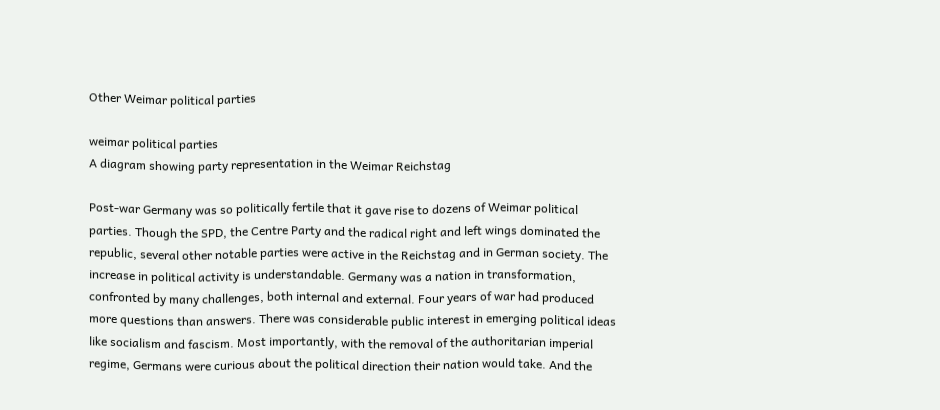Other Weimar political parties

weimar political parties
A diagram showing party representation in the Weimar Reichstag

Post-war Germany was so politically fertile that it gave rise to dozens of Weimar political parties. Though the SPD, the Centre Party and the radical right and left wings dominated the republic, several other notable parties were active in the Reichstag and in German society. The increase in political activity is understandable. Germany was a nation in transformation, confronted by many challenges, both internal and external. Four years of war had produced more questions than answers. There was considerable public interest in emerging political ideas like socialism and fascism. Most importantly, with the removal of the authoritarian imperial regime, Germans were curious about the political direction their nation would take. And the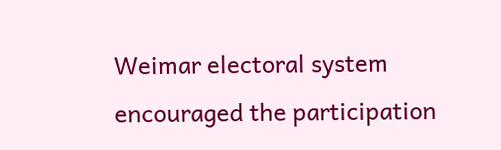Weimar electoral system encouraged the participation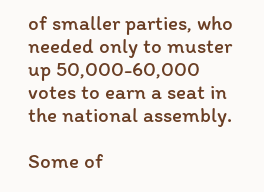of smaller parties, who needed only to muster up 50,000-60,000 votes to earn a seat in the national assembly.

Some of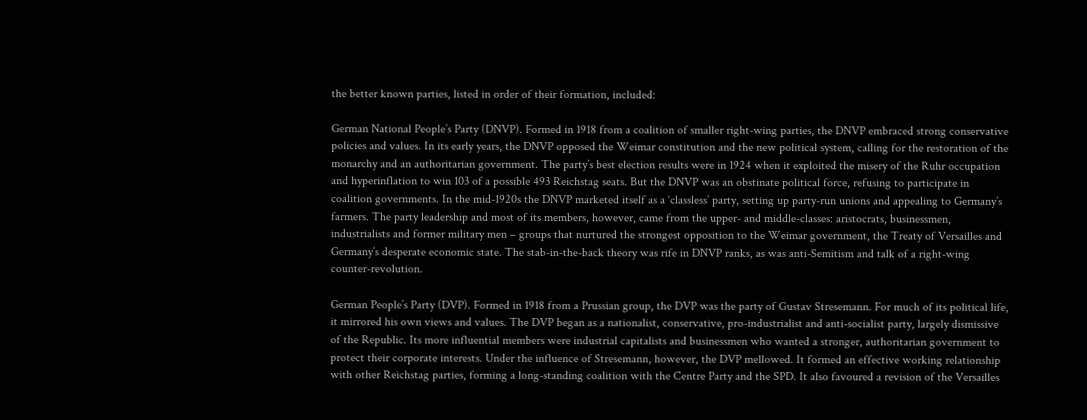the better known parties, listed in order of their formation, included:

German National People’s Party (DNVP). Formed in 1918 from a coalition of smaller right-wing parties, the DNVP embraced strong conservative policies and values. In its early years, the DNVP opposed the Weimar constitution and the new political system, calling for the restoration of the monarchy and an authoritarian government. The party’s best election results were in 1924 when it exploited the misery of the Ruhr occupation and hyperinflation to win 103 of a possible 493 Reichstag seats. But the DNVP was an obstinate political force, refusing to participate in coalition governments. In the mid-1920s the DNVP marketed itself as a ‘classless’ party, setting up party-run unions and appealing to Germany’s farmers. The party leadership and most of its members, however, came from the upper- and middle-classes: aristocrats, businessmen, industrialists and former military men – groups that nurtured the strongest opposition to the Weimar government, the Treaty of Versailles and Germany’s desperate economic state. The stab-in-the-back theory was rife in DNVP ranks, as was anti-Semitism and talk of a right-wing counter-revolution.

German People’s Party (DVP). Formed in 1918 from a Prussian group, the DVP was the party of Gustav Stresemann. For much of its political life, it mirrored his own views and values. The DVP began as a nationalist, conservative, pro-industrialist and anti-socialist party, largely dismissive of the Republic. Its more influential members were industrial capitalists and businessmen who wanted a stronger, authoritarian government to protect their corporate interests. Under the influence of Stresemann, however, the DVP mellowed. It formed an effective working relationship with other Reichstag parties, forming a long-standing coalition with the Centre Party and the SPD. It also favoured a revision of the Versailles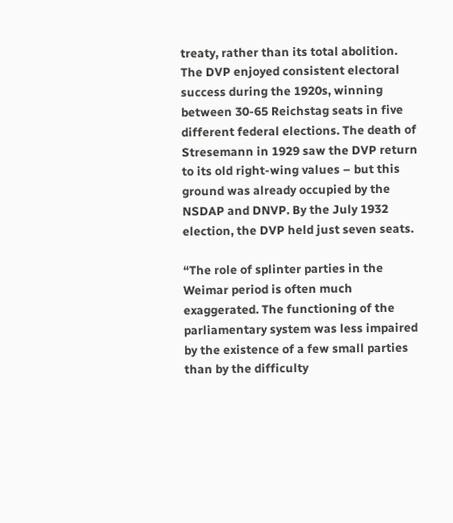treaty, rather than its total abolition. The DVP enjoyed consistent electoral success during the 1920s, winning between 30-65 Reichstag seats in five different federal elections. The death of Stresemann in 1929 saw the DVP return to its old right-wing values – but this ground was already occupied by the NSDAP and DNVP. By the July 1932 election, the DVP held just seven seats.

“The role of splinter parties in the Weimar period is often much exaggerated. The functioning of the parliamentary system was less impaired by the existence of a few small parties than by the difficulty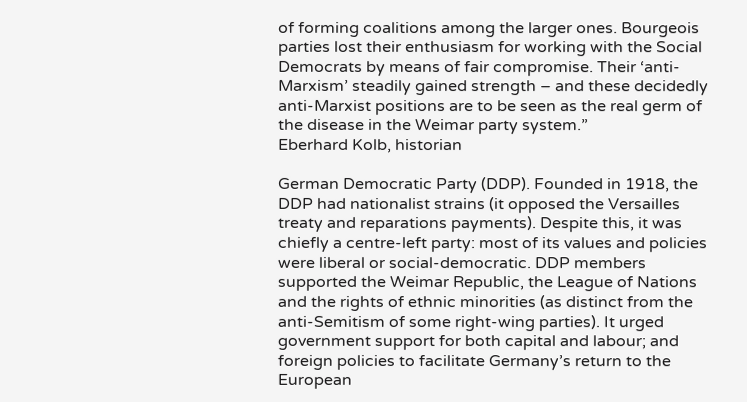of forming coalitions among the larger ones. Bourgeois parties lost their enthusiasm for working with the Social Democrats by means of fair compromise. Their ‘anti-Marxism’ steadily gained strength – and these decidedly anti-Marxist positions are to be seen as the real germ of the disease in the Weimar party system.”
Eberhard Kolb, historian

German Democratic Party (DDP). Founded in 1918, the DDP had nationalist strains (it opposed the Versailles treaty and reparations payments). Despite this, it was chiefly a centre-left party: most of its values and policies were liberal or social-democratic. DDP members supported the Weimar Republic, the League of Nations and the rights of ethnic minorities (as distinct from the anti-Semitism of some right-wing parties). It urged government support for both capital and labour; and foreign policies to facilitate Germany’s return to the European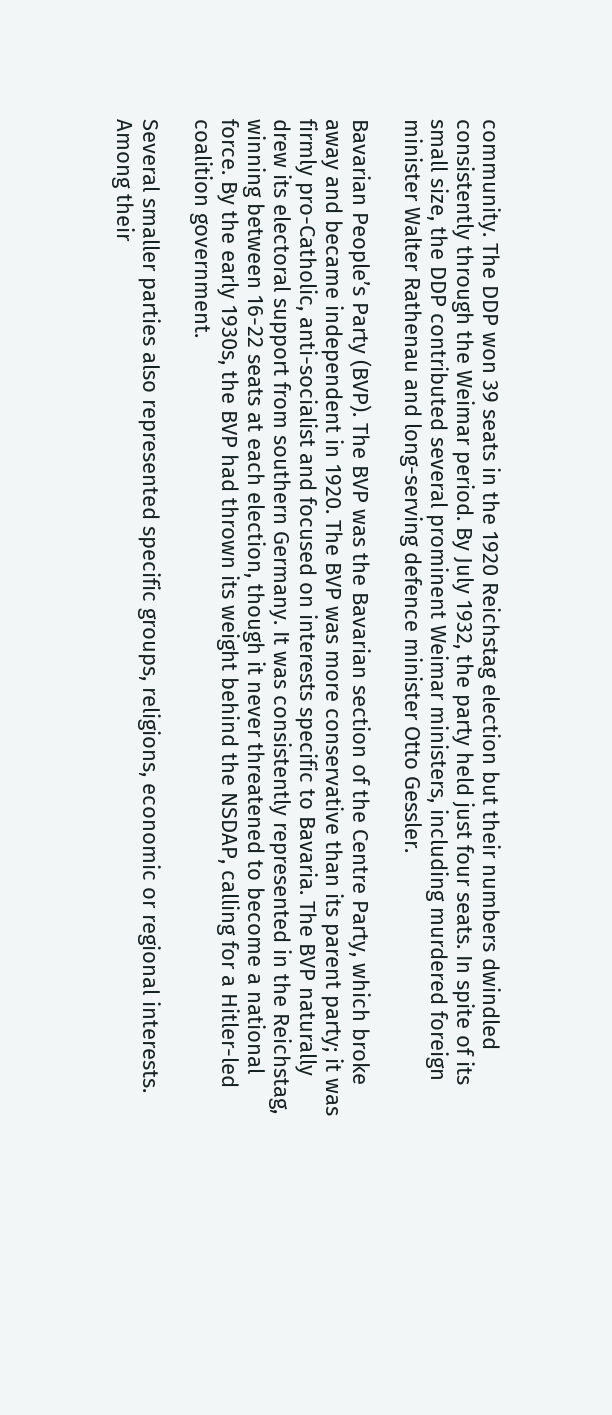community. The DDP won 39 seats in the 1920 Reichstag election but their numbers dwindled consistently through the Weimar period. By July 1932, the party held just four seats. In spite of its small size, the DDP contributed several prominent Weimar ministers, including murdered foreign minister Walter Rathenau and long-serving defence minister Otto Gessler.

Bavarian People’s Party (BVP). The BVP was the Bavarian section of the Centre Party, which broke away and became independent in 1920. The BVP was more conservative than its parent party; it was firmly pro-Catholic, anti-socialist and focused on interests specific to Bavaria. The BVP naturally drew its electoral support from southern Germany. It was consistently represented in the Reichstag, winning between 16-22 seats at each election, though it never threatened to become a national force. By the early 1930s, the BVP had thrown its weight behind the NSDAP, calling for a Hitler-led coalition government.

Several smaller parties also represented specific groups, religions, economic or regional interests. Among their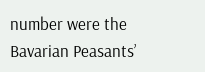number were the Bavarian Peasants’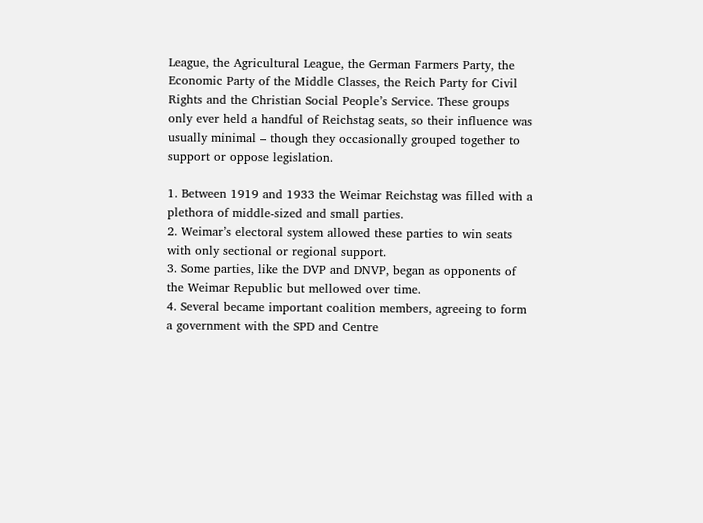League, the Agricultural League, the German Farmers Party, the Economic Party of the Middle Classes, the Reich Party for Civil Rights and the Christian Social People’s Service. These groups only ever held a handful of Reichstag seats, so their influence was usually minimal – though they occasionally grouped together to support or oppose legislation.

1. Between 1919 and 1933 the Weimar Reichstag was filled with a plethora of middle-sized and small parties.
2. Weimar’s electoral system allowed these parties to win seats with only sectional or regional support.
3. Some parties, like the DVP and DNVP, began as opponents of the Weimar Republic but mellowed over time.
4. Several became important coalition members, agreeing to form a government with the SPD and Centre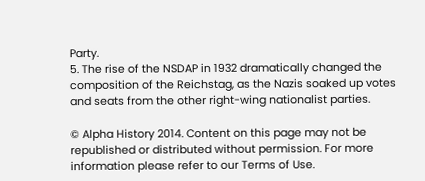Party.
5. The rise of the NSDAP in 1932 dramatically changed the composition of the Reichstag, as the Nazis soaked up votes and seats from the other right-wing nationalist parties.

© Alpha History 2014. Content on this page may not be republished or distributed without permission. For more information please refer to our Terms of Use.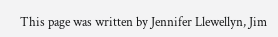This page was written by Jennifer Llewellyn, Jim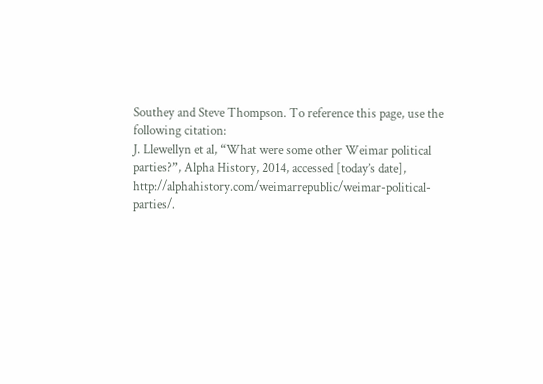Southey and Steve Thompson. To reference this page, use the following citation:
J. Llewellyn et al, “What were some other Weimar political parties?”, Alpha History, 2014, accessed [today’s date], http://alphahistory.com/weimarrepublic/weimar-political-parties/.